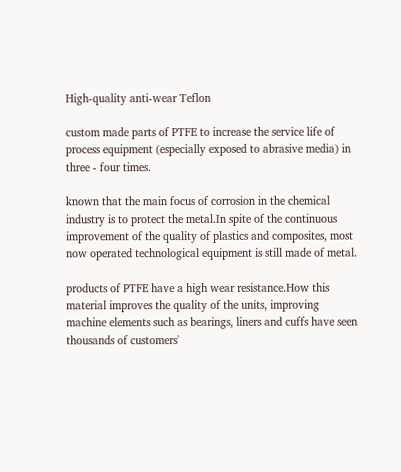High-quality anti-wear Teflon

custom made parts of PTFE to increase the service life of process equipment (especially exposed to abrasive media) in three - four times.

known that the main focus of corrosion in the chemical industry is to protect the metal.In spite of the continuous improvement of the quality of plastics and composites, most now operated technological equipment is still made of metal.

products of PTFE have a high wear resistance.How this material improves the quality of the units, improving machine elements such as bearings, liners and cuffs have seen thousands of customers'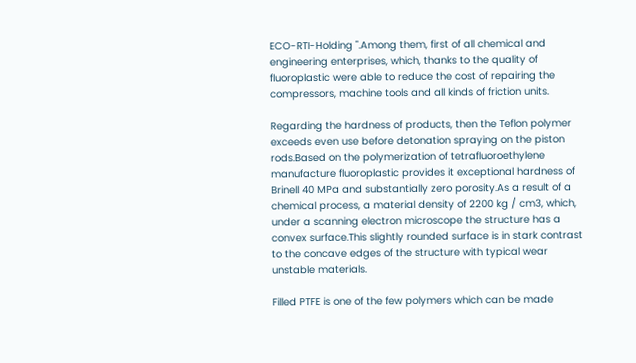ECO-RTI-Holding ".Among them, first of all chemical and engineering enterprises, which, thanks to the quality of fluoroplastic were able to reduce the cost of repairing the compressors, machine tools and all kinds of friction units.

Regarding the hardness of products, then the Teflon polymer exceeds even use before detonation spraying on the piston rods.Based on the polymerization of tetrafluoroethylene manufacture fluoroplastic provides it exceptional hardness of Brinell 40 MPa and substantially zero porosity.As a result of a chemical process, a material density of 2200 kg / cm3, which, under a scanning electron microscope the structure has a convex surface.This slightly rounded surface is in stark contrast to the concave edges of the structure with typical wear unstable materials.

Filled PTFE is one of the few polymers which can be made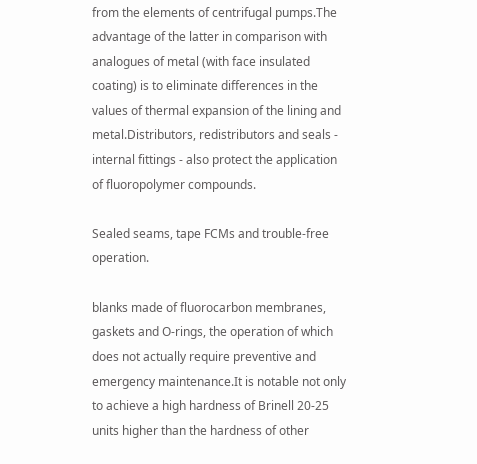from the elements of centrifugal pumps.The advantage of the latter in comparison with analogues of metal (with face insulated coating) is to eliminate differences in the values of thermal expansion of the lining and metal.Distributors, redistributors and seals - internal fittings - also protect the application of fluoropolymer compounds.

Sealed seams, tape FCMs and trouble-free operation.

blanks made of fluorocarbon membranes, gaskets and O-rings, the operation of which does not actually require preventive and emergency maintenance.It is notable not only to achieve a high hardness of Brinell 20-25 units higher than the hardness of other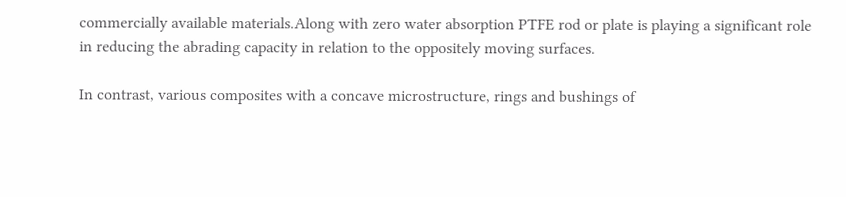commercially available materials.Along with zero water absorption PTFE rod or plate is playing a significant role in reducing the abrading capacity in relation to the oppositely moving surfaces.

In contrast, various composites with a concave microstructure, rings and bushings of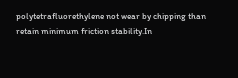polytetrafluorethylene not wear by chipping than retain minimum friction stability.In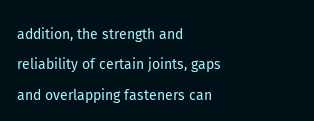addition, the strength and reliability of certain joints, gaps and overlapping fasteners can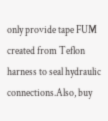only provide tape FUM created from Teflon harness to seal hydraulic connections.Also, buy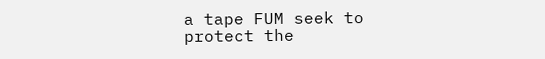a tape FUM seek to protect the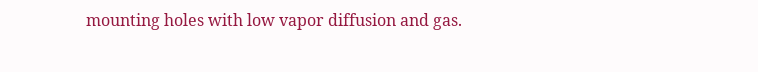mounting holes with low vapor diffusion and gas.